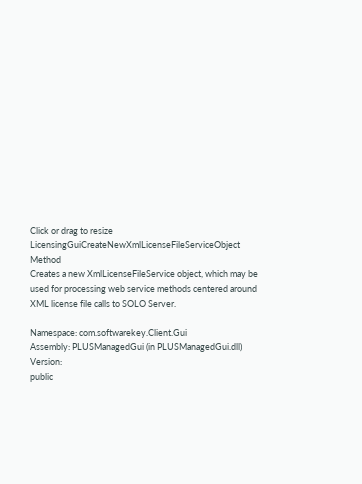Click or drag to resize
LicensingGuiCreateNewXmlLicenseFileServiceObject Method
Creates a new XmlLicenseFileService object, which may be used for processing web service methods centered around XML license file calls to SOLO Server.

Namespace: com.softwarekey.Client.Gui
Assembly: PLUSManagedGui (in PLUSManagedGui.dll) Version:
public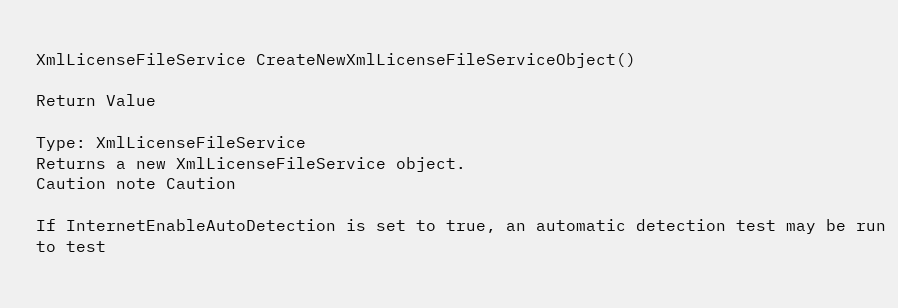XmlLicenseFileService CreateNewXmlLicenseFileServiceObject()

Return Value

Type: XmlLicenseFileService
Returns a new XmlLicenseFileService object.
Caution note Caution

If InternetEnableAutoDetection is set to true, an automatic detection test may be run to test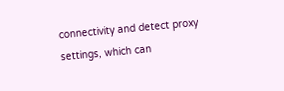connectivity and detect proxy settings, which can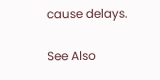cause delays.

See Also